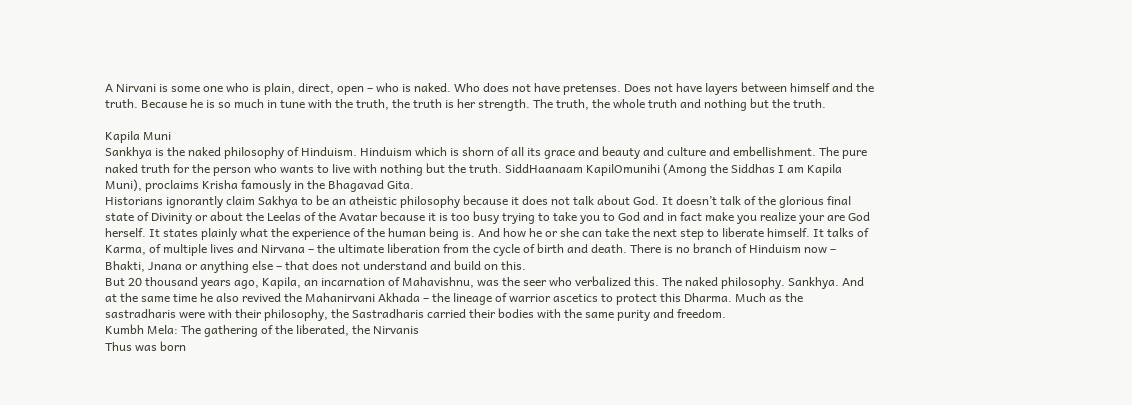A Nirvani is some one who is plain, direct, open – who is naked. Who does not have pretenses. Does not have layers between himself and the truth. Because he is so much in tune with the truth, the truth is her strength. The truth, the whole truth and nothing but the truth.

Kapila Muni
Sankhya is the naked philosophy of Hinduism. Hinduism which is shorn of all its grace and beauty and culture and embellishment. The pure naked truth for the person who wants to live with nothing but the truth. SiddHaanaam KapilOmunihi (Among the Siddhas I am Kapila Muni), proclaims Krisha famously in the Bhagavad Gita.
Historians ignorantly claim Sakhya to be an atheistic philosophy because it does not talk about God. It doesn’t talk of the glorious final state of Divinity or about the Leelas of the Avatar because it is too busy trying to take you to God and in fact make you realize your are God herself. It states plainly what the experience of the human being is. And how he or she can take the next step to liberate himself. It talks of Karma, of multiple lives and Nirvana – the ultimate liberation from the cycle of birth and death. There is no branch of Hinduism now – Bhakti, Jnana or anything else – that does not understand and build on this.
But 20 thousand years ago, Kapila, an incarnation of Mahavishnu, was the seer who verbalized this. The naked philosophy. Sankhya. And at the same time he also revived the Mahanirvani Akhada – the lineage of warrior ascetics to protect this Dharma. Much as the sastradharis were with their philosophy, the Sastradharis carried their bodies with the same purity and freedom.
Kumbh Mela: The gathering of the liberated, the Nirvanis
Thus was born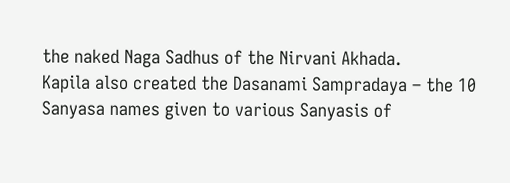the naked Naga Sadhus of the Nirvani Akhada.
Kapila also created the Dasanami Sampradaya – the 10 Sanyasa names given to various Sanyasis of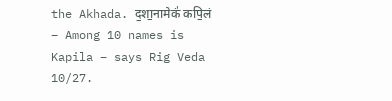the Akhada. द॒शा॒नामेकं॑ कपि॒लं – Among 10 names is Kapila – says Rig Veda 10/27.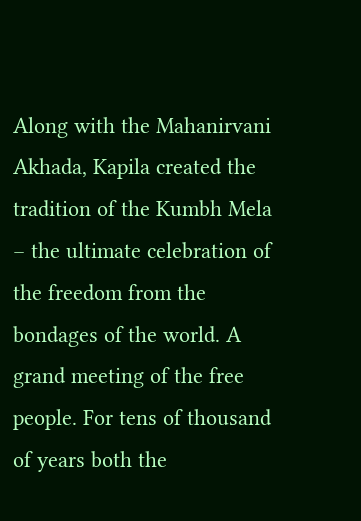Along with the Mahanirvani Akhada, Kapila created the tradition of the Kumbh Mela – the ultimate celebration of the freedom from the bondages of the world. A grand meeting of the free people. For tens of thousand of years both the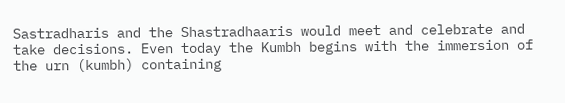Sastradharis and the Shastradhaaris would meet and celebrate and take decisions. Even today the Kumbh begins with the immersion of the urn (kumbh) containing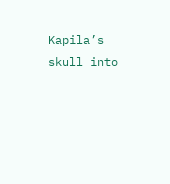Kapila’s skull into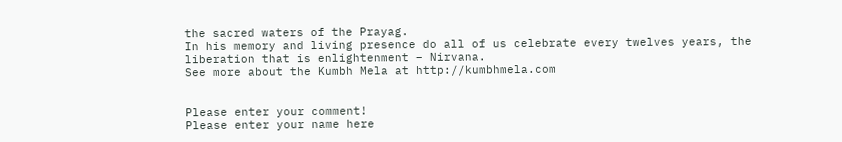the sacred waters of the Prayag.
In his memory and living presence do all of us celebrate every twelves years, the liberation that is enlightenment – Nirvana.
See more about the Kumbh Mela at http://kumbhmela.com


Please enter your comment!
Please enter your name here